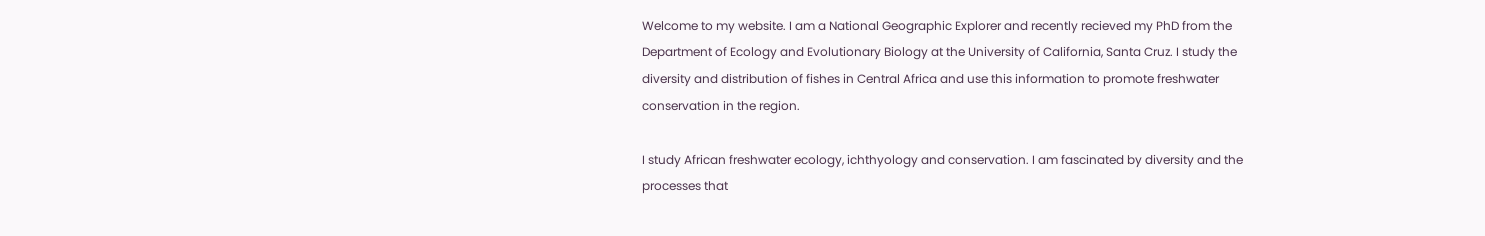Welcome to my website. I am a National Geographic Explorer and recently recieved my PhD from the Department of Ecology and Evolutionary Biology at the University of California, Santa Cruz. I study the diversity and distribution of fishes in Central Africa and use this information to promote freshwater conservation in the region.

I study African freshwater ecology, ichthyology and conservation. I am fascinated by diversity and the processes that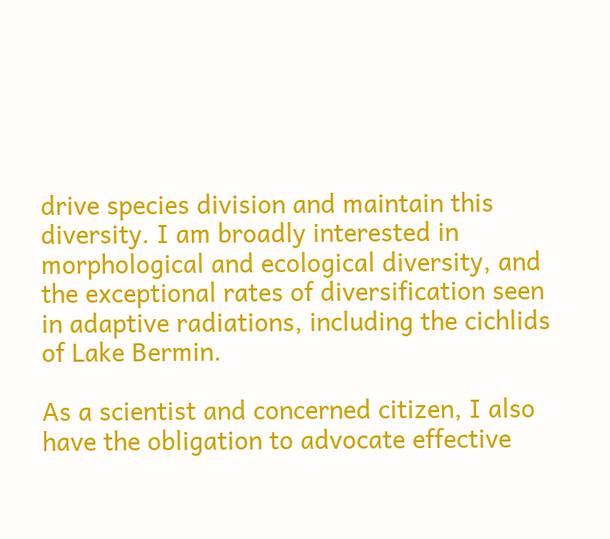drive species division and maintain this diversity. I am broadly interested in morphological and ecological diversity, and the exceptional rates of diversification seen in adaptive radiations, including the cichlids of Lake Bermin.

As a scientist and concerned citizen, I also have the obligation to advocate effective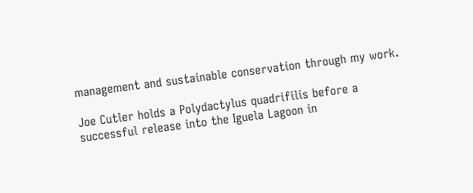management and sustainable conservation through my work.

Joe Cutler holds a Polydactylus quadrifilis before a successful release into the Iguela Lagoon in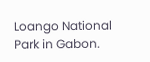Loango National Park in Gabon.